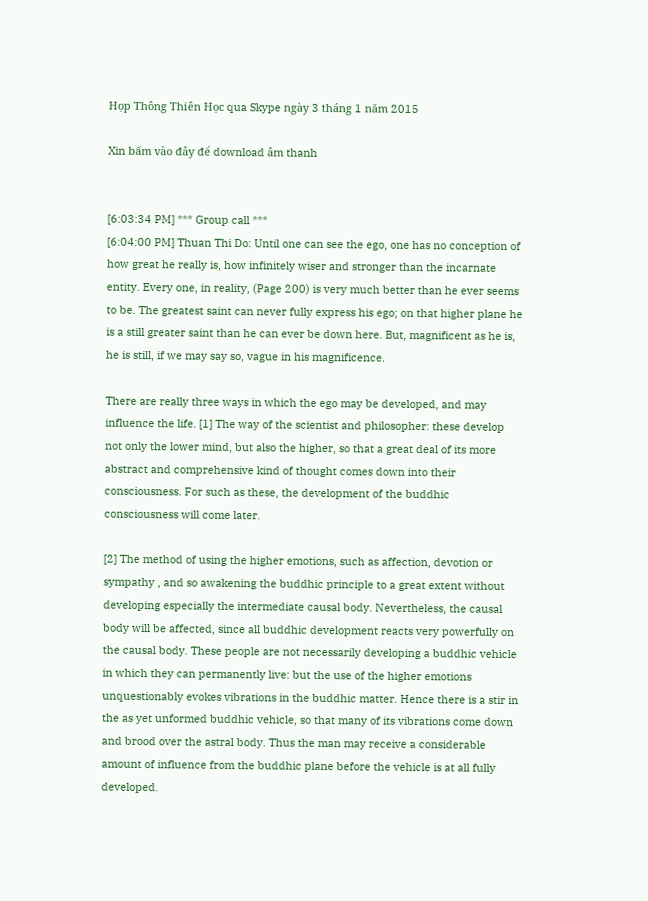Họp Thông Thiên Học qua Skype ngày 3 tháng 1 năm 2015

Xin bấm vào đây để download âm thanh


[6:03:34 PM] *** Group call ***
[6:04:00 PM] Thuan Thi Do: Until one can see the ego, one has no conception of how great he really is, how infinitely wiser and stronger than the incarnate entity. Every one, in reality, (Page 200) is very much better than he ever seems to be. The greatest saint can never fully express his ego; on that higher plane he is a still greater saint than he can ever be down here. But, magnificent as he is, he is still, if we may say so, vague in his magnificence.

There are really three ways in which the ego may be developed, and may influence the life. [1] The way of the scientist and philosopher: these develop not only the lower mind, but also the higher, so that a great deal of its more abstract and comprehensive kind of thought comes down into their consciousness. For such as these, the development of the buddhic consciousness will come later.

[2] The method of using the higher emotions, such as affection, devotion or sympathy , and so awakening the buddhic principle to a great extent without developing especially the intermediate causal body. Nevertheless, the causal body will be affected, since all buddhic development reacts very powerfully on the causal body. These people are not necessarily developing a buddhic vehicle in which they can permanently live: but the use of the higher emotions unquestionably evokes vibrations in the buddhic matter. Hence there is a stir in the as yet unformed buddhic vehicle, so that many of its vibrations come down and brood over the astral body. Thus the man may receive a considerable amount of influence from the buddhic plane before the vehicle is at all fully developed.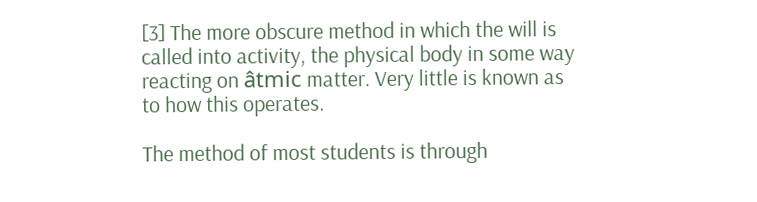[3] The more obscure method in which the will is called into activity, the physical body in some way reacting on âtmic matter. Very little is known as to how this operates.

The method of most students is through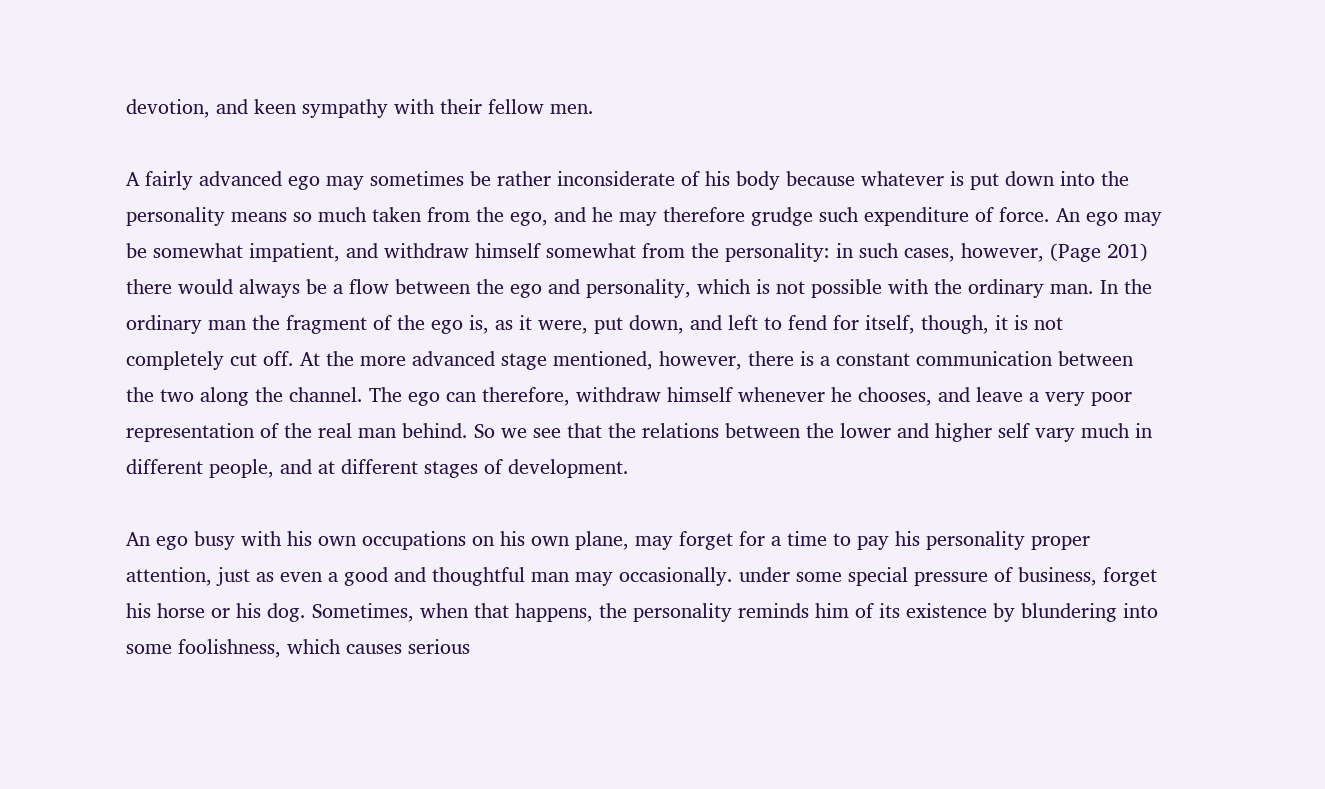devotion, and keen sympathy with their fellow men.

A fairly advanced ego may sometimes be rather inconsiderate of his body because whatever is put down into the personality means so much taken from the ego, and he may therefore grudge such expenditure of force. An ego may be somewhat impatient, and withdraw himself somewhat from the personality: in such cases, however, (Page 201) there would always be a flow between the ego and personality, which is not possible with the ordinary man. In the ordinary man the fragment of the ego is, as it were, put down, and left to fend for itself, though, it is not completely cut off. At the more advanced stage mentioned, however, there is a constant communication between the two along the channel. The ego can therefore, withdraw himself whenever he chooses, and leave a very poor representation of the real man behind. So we see that the relations between the lower and higher self vary much in different people, and at different stages of development.

An ego busy with his own occupations on his own plane, may forget for a time to pay his personality proper attention, just as even a good and thoughtful man may occasionally. under some special pressure of business, forget his horse or his dog. Sometimes, when that happens, the personality reminds him of its existence by blundering into some foolishness, which causes serious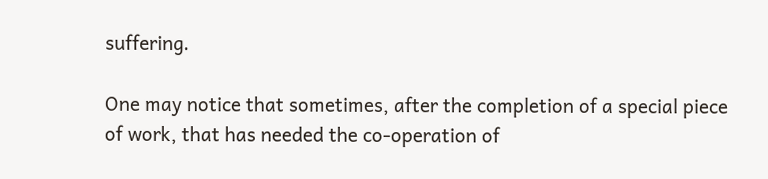suffering.

One may notice that sometimes, after the completion of a special piece of work, that has needed the co-operation of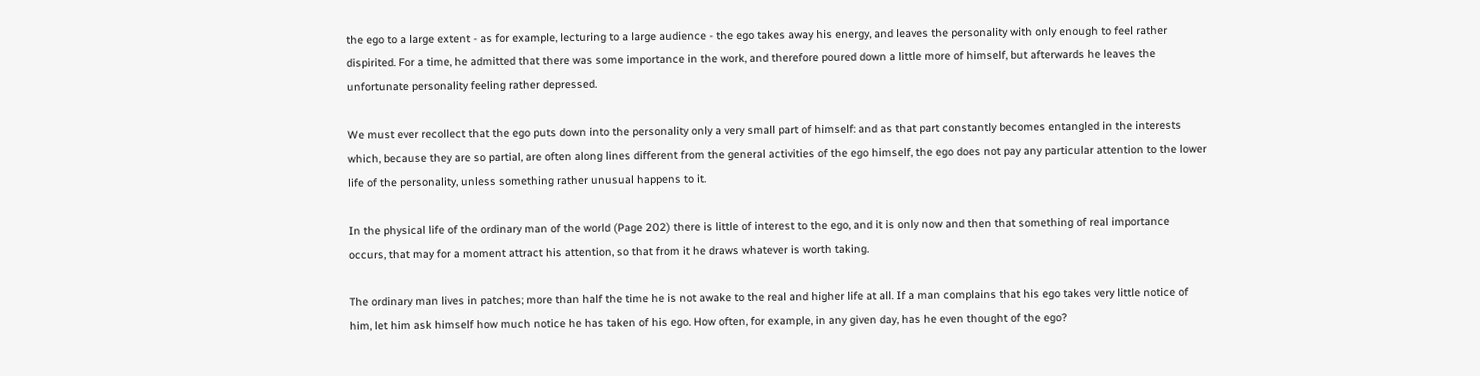the ego to a large extent - as for example, lecturing to a large audience - the ego takes away his energy, and leaves the personality with only enough to feel rather dispirited. For a time, he admitted that there was some importance in the work, and therefore poured down a little more of himself, but afterwards he leaves the unfortunate personality feeling rather depressed.

We must ever recollect that the ego puts down into the personality only a very small part of himself: and as that part constantly becomes entangled in the interests which, because they are so partial, are often along lines different from the general activities of the ego himself, the ego does not pay any particular attention to the lower life of the personality, unless something rather unusual happens to it.

In the physical life of the ordinary man of the world (Page 202) there is little of interest to the ego, and it is only now and then that something of real importance occurs, that may for a moment attract his attention, so that from it he draws whatever is worth taking.

The ordinary man lives in patches; more than half the time he is not awake to the real and higher life at all. If a man complains that his ego takes very little notice of him, let him ask himself how much notice he has taken of his ego. How often, for example, in any given day, has he even thought of the ego?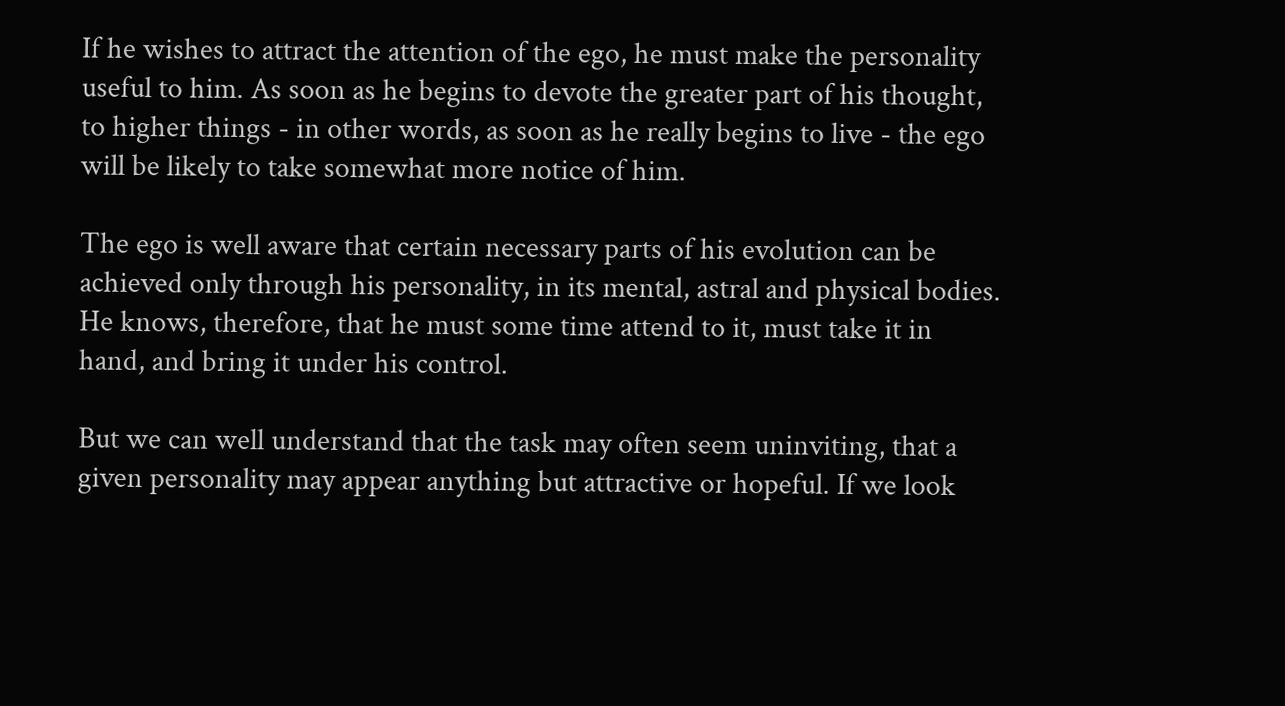If he wishes to attract the attention of the ego, he must make the personality useful to him. As soon as he begins to devote the greater part of his thought, to higher things - in other words, as soon as he really begins to live - the ego will be likely to take somewhat more notice of him.

The ego is well aware that certain necessary parts of his evolution can be achieved only through his personality, in its mental, astral and physical bodies. He knows, therefore, that he must some time attend to it, must take it in hand, and bring it under his control.

But we can well understand that the task may often seem uninviting, that a given personality may appear anything but attractive or hopeful. If we look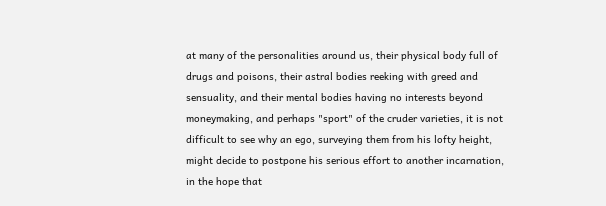at many of the personalities around us, their physical body full of drugs and poisons, their astral bodies reeking with greed and sensuality, and their mental bodies having no interests beyond moneymaking, and perhaps "sport" of the cruder varieties, it is not difficult to see why an ego, surveying them from his lofty height, might decide to postpone his serious effort to another incarnation, in the hope that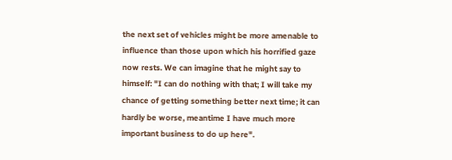the next set of vehicles might be more amenable to influence than those upon which his horrified gaze now rests. We can imagine that he might say to himself: "I can do nothing with that; I will take my chance of getting something better next time; it can hardly be worse, meantime I have much more important business to do up here".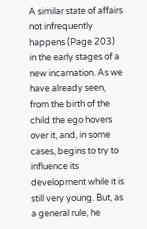A similar state of affairs not infrequently happens (Page 203) in the early stages of a new incarnation. As we have already seen, from the birth of the child the ego hovers over it, and, in some cases, begins to try to influence its development while it is still very young. But, as a general rule, he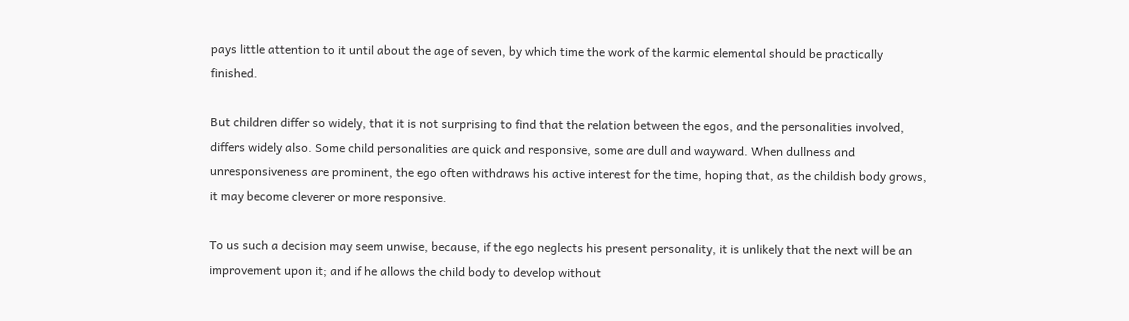pays little attention to it until about the age of seven, by which time the work of the karmic elemental should be practically finished.

But children differ so widely, that it is not surprising to find that the relation between the egos, and the personalities involved, differs widely also. Some child personalities are quick and responsive, some are dull and wayward. When dullness and unresponsiveness are prominent, the ego often withdraws his active interest for the time, hoping that, as the childish body grows, it may become cleverer or more responsive.

To us such a decision may seem unwise, because, if the ego neglects his present personality, it is unlikely that the next will be an improvement upon it; and if he allows the child body to develop without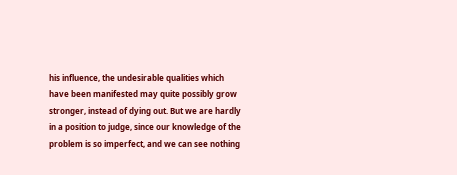his influence, the undesirable qualities which have been manifested may quite possibly grow stronger, instead of dying out. But we are hardly in a position to judge, since our knowledge of the problem is so imperfect, and we can see nothing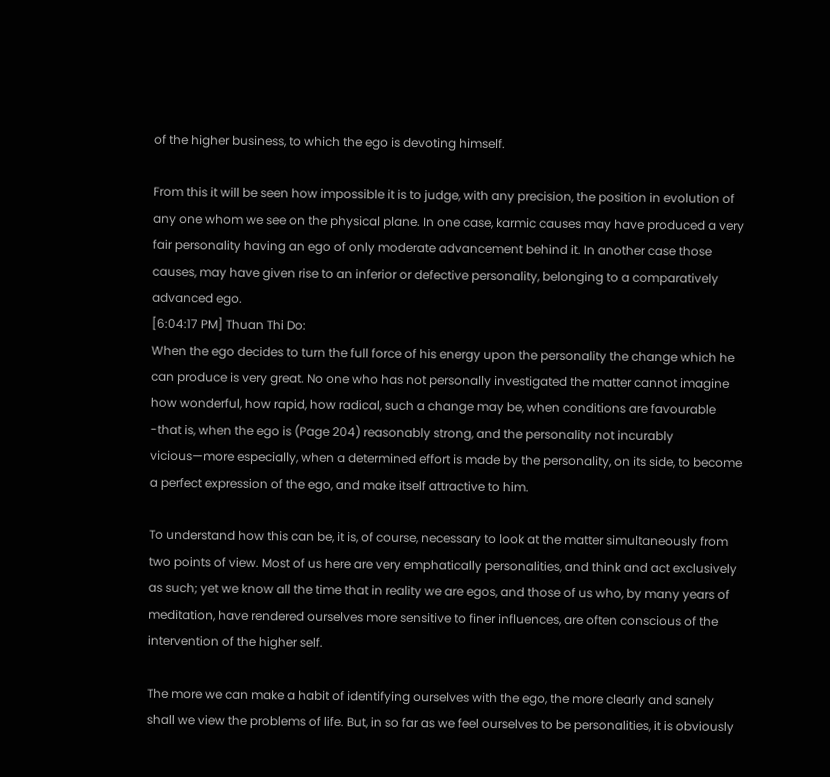of the higher business, to which the ego is devoting himself.

From this it will be seen how impossible it is to judge, with any precision, the position in evolution of any one whom we see on the physical plane. In one case, karmic causes may have produced a very fair personality having an ego of only moderate advancement behind it. In another case those causes, may have given rise to an inferior or defective personality, belonging to a comparatively advanced ego.
[6:04:17 PM] Thuan Thi Do:
When the ego decides to turn the full force of his energy upon the personality the change which he can produce is very great. No one who has not personally investigated the matter cannot imagine how wonderful, how rapid, how radical, such a change may be, when conditions are favourable -that is, when the ego is (Page 204) reasonably strong, and the personality not incurably vicious—more especially, when a determined effort is made by the personality, on its side, to become a perfect expression of the ego, and make itself attractive to him.

To understand how this can be, it is, of course, necessary to look at the matter simultaneously from two points of view. Most of us here are very emphatically personalities, and think and act exclusively as such; yet we know all the time that in reality we are egos, and those of us who, by many years of meditation, have rendered ourselves more sensitive to finer influences, are often conscious of the intervention of the higher self.

The more we can make a habit of identifying ourselves with the ego, the more clearly and sanely shall we view the problems of life. But, in so far as we feel ourselves to be personalities, it is obviously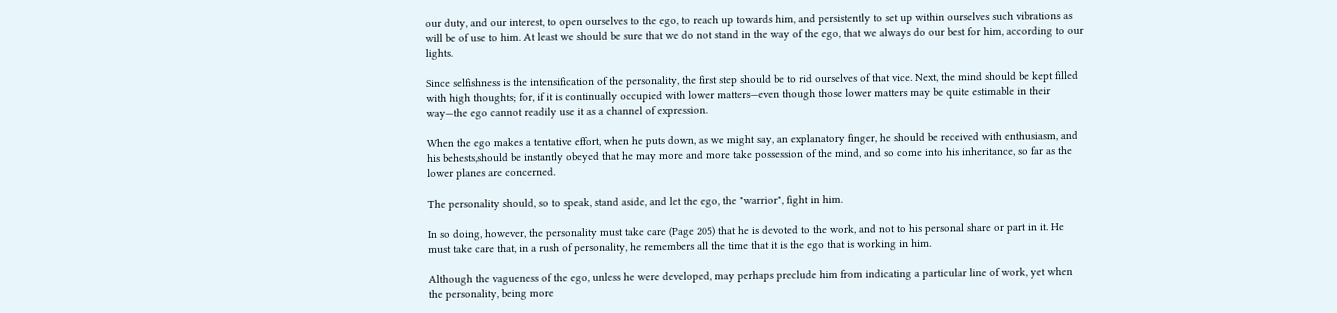our duty, and our interest, to open ourselves to the ego, to reach up towards him, and persistently to set up within ourselves such vibrations as will be of use to him. At least we should be sure that we do not stand in the way of the ego, that we always do our best for him, according to our lights.

Since selfishness is the intensification of the personality, the first step should be to rid ourselves of that vice. Next, the mind should be kept filled with high thoughts; for, if it is continually occupied with lower matters—even though those lower matters may be quite estimable in their way—the ego cannot readily use it as a channel of expression.

When the ego makes a tentative effort, when he puts down, as we might say, an explanatory finger, he should be received with enthusiasm, and his behests,should be instantly obeyed that he may more and more take possession of the mind, and so come into his inheritance, so far as the lower planes are concerned.

The personality should, so to speak, stand aside, and let the ego, the "warrior", fight in him.

In so doing, however, the personality must take care (Page 205) that he is devoted to the work, and not to his personal share or part in it. He must take care that, in a rush of personality, he remembers all the time that it is the ego that is working in him.

Although the vagueness of the ego, unless he were developed, may perhaps preclude him from indicating a particular line of work, yet when the personality, being more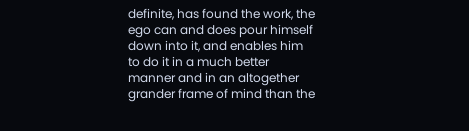definite, has found the work, the ego can and does pour himself down into it, and enables him to do it in a much better manner and in an altogether grander frame of mind than the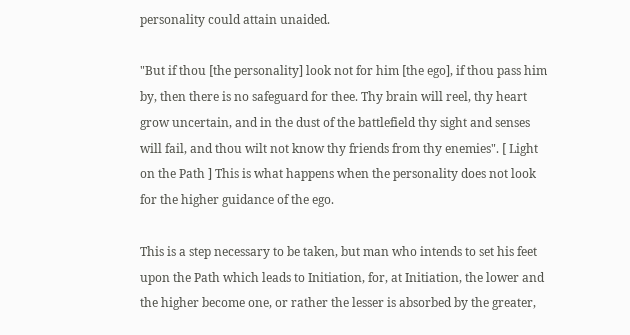personality could attain unaided.

"But if thou [the personality] look not for him [the ego], if thou pass him by, then there is no safeguard for thee. Thy brain will reel, thy heart grow uncertain, and in the dust of the battlefield thy sight and senses will fail, and thou wilt not know thy friends from thy enemies". [ Light on the Path ] This is what happens when the personality does not look for the higher guidance of the ego.

This is a step necessary to be taken, but man who intends to set his feet upon the Path which leads to Initiation, for, at Initiation, the lower and the higher become one, or rather the lesser is absorbed by the greater,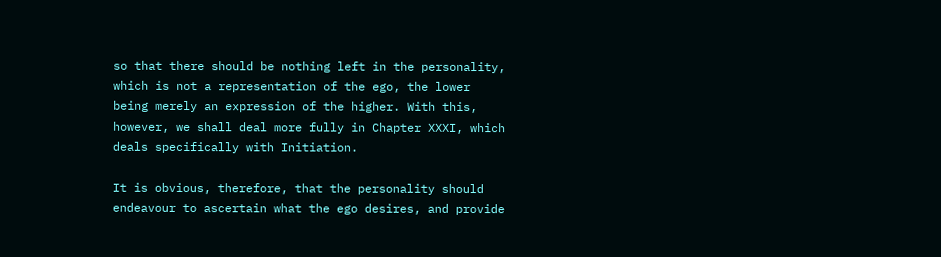so that there should be nothing left in the personality, which is not a representation of the ego, the lower being merely an expression of the higher. With this, however, we shall deal more fully in Chapter XXXI, which deals specifically with Initiation.

It is obvious, therefore, that the personality should endeavour to ascertain what the ego desires, and provide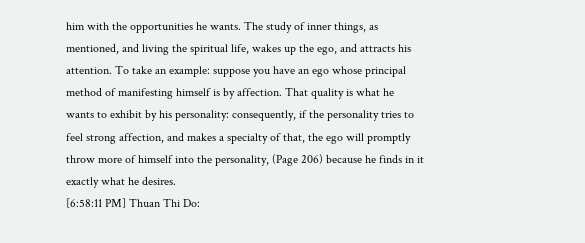him with the opportunities he wants. The study of inner things, as mentioned, and living the spiritual life, wakes up the ego, and attracts his attention. To take an example: suppose you have an ego whose principal method of manifesting himself is by affection. That quality is what he wants to exhibit by his personality: consequently, if the personality tries to feel strong affection, and makes a specialty of that, the ego will promptly throw more of himself into the personality, (Page 206) because he finds in it exactly what he desires.
[6:58:11 PM] Thuan Thi Do: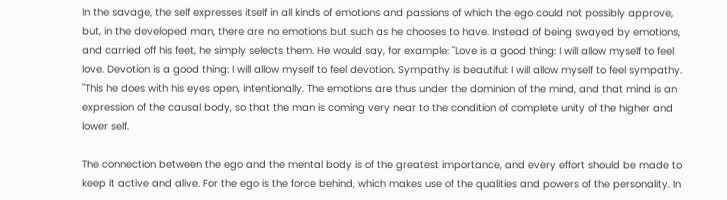In the savage, the self expresses itself in all kinds of emotions and passions of which the ego could not possibly approve, but, in the developed man, there are no emotions but such as he chooses to have. Instead of being swayed by emotions, and carried off his feet, he simply selects them. He would say, for example: "Love is a good thing: I will allow myself to feel love. Devotion is a good thing: I will allow myself to feel devotion. Sympathy is beautiful: I will allow myself to feel sympathy. "This he does with his eyes open, intentionally. The emotions are thus under the dominion of the mind, and that mind is an expression of the causal body, so that the man is coming very near to the condition of complete unity of the higher and lower self.

The connection between the ego and the mental body is of the greatest importance, and every effort should be made to keep it active and alive. For the ego is the force behind, which makes use of the qualities and powers of the personality. In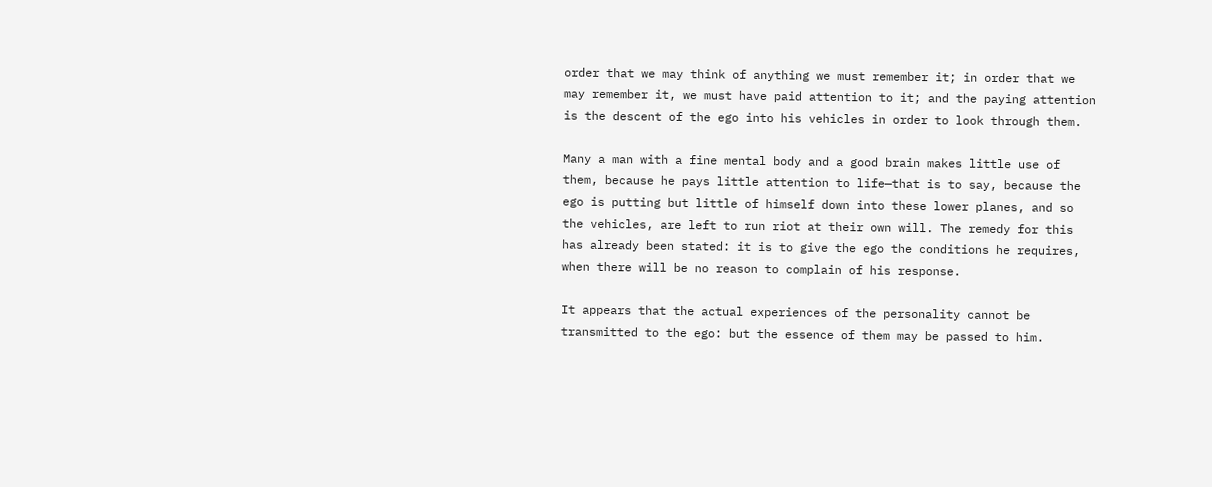order that we may think of anything we must remember it; in order that we may remember it, we must have paid attention to it; and the paying attention is the descent of the ego into his vehicles in order to look through them.

Many a man with a fine mental body and a good brain makes little use of them, because he pays little attention to life—that is to say, because the ego is putting but little of himself down into these lower planes, and so the vehicles, are left to run riot at their own will. The remedy for this has already been stated: it is to give the ego the conditions he requires, when there will be no reason to complain of his response.

It appears that the actual experiences of the personality cannot be transmitted to the ego: but the essence of them may be passed to him.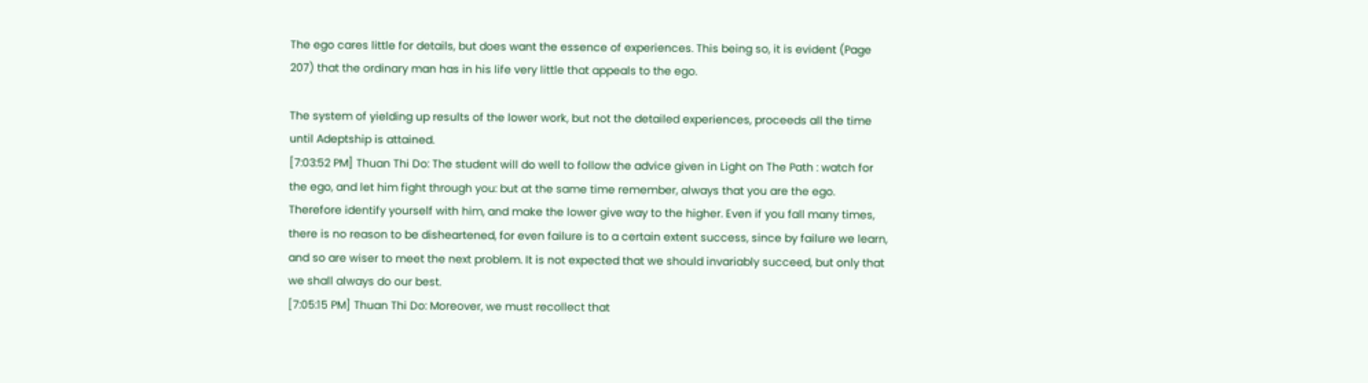The ego cares little for details, but does want the essence of experiences. This being so, it is evident (Page 207) that the ordinary man has in his life very little that appeals to the ego.

The system of yielding up results of the lower work, but not the detailed experiences, proceeds all the time until Adeptship is attained.
[7:03:52 PM] Thuan Thi Do: The student will do well to follow the advice given in Light on The Path : watch for the ego, and let him fight through you: but at the same time remember, always that you are the ego. Therefore identify yourself with him, and make the lower give way to the higher. Even if you fall many times, there is no reason to be disheartened, for even failure is to a certain extent success, since by failure we learn, and so are wiser to meet the next problem. It is not expected that we should invariably succeed, but only that we shall always do our best.
[7:05:15 PM] Thuan Thi Do: Moreover, we must recollect that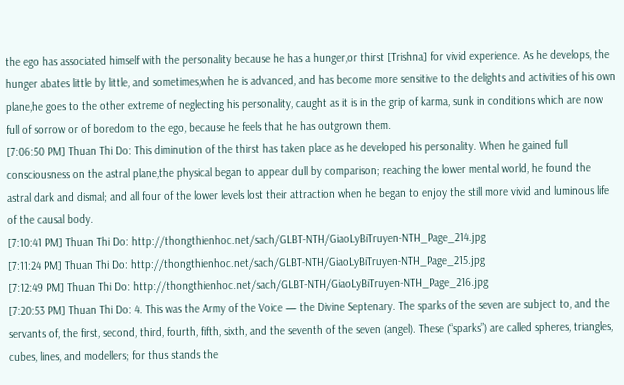the ego has associated himself with the personality because he has a hunger,or thirst [Trishna] for vivid experience. As he develops, the hunger abates little by little, and sometimes,when he is advanced, and has become more sensitive to the delights and activities of his own plane,he goes to the other extreme of neglecting his personality, caught as it is in the grip of karma, sunk in conditions which are now full of sorrow or of boredom to the ego, because he feels that he has outgrown them.
[7:06:50 PM] Thuan Thi Do: This diminution of the thirst has taken place as he developed his personality. When he gained full consciousness on the astral plane,the physical began to appear dull by comparison; reaching the lower mental world, he found the astral dark and dismal; and all four of the lower levels lost their attraction when he began to enjoy the still more vivid and luminous life of the causal body.
[7:10:41 PM] Thuan Thi Do: http://thongthienhoc.net/sach/GLBT-NTH/GiaoLyBiTruyen-NTH_Page_214.jpg
[7:11:24 PM] Thuan Thi Do: http://thongthienhoc.net/sach/GLBT-NTH/GiaoLyBiTruyen-NTH_Page_215.jpg
[7:12:49 PM] Thuan Thi Do: http://thongthienhoc.net/sach/GLBT-NTH/GiaoLyBiTruyen-NTH_Page_216.jpg
[7:20:53 PM] Thuan Thi Do: 4. This was the Army of the Voice — the Divine Septenary. The sparks of the seven are subject to, and the servants of, the first, second, third, fourth, fifth, sixth, and the seventh of the seven (angel). These (“sparks”) are called spheres, triangles, cubes, lines, and modellers; for thus stands the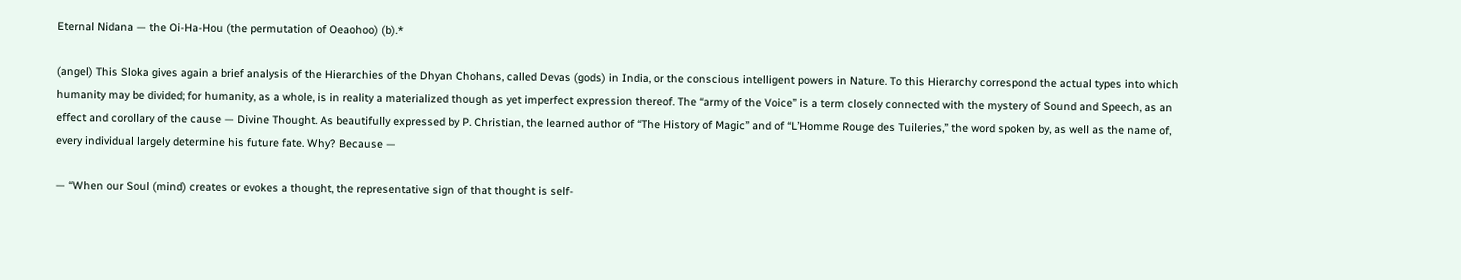Eternal Nidana — the Oi-Ha-Hou (the permutation of Oeaohoo) (b).*

(angel) This Sloka gives again a brief analysis of the Hierarchies of the Dhyan Chohans, called Devas (gods) in India, or the conscious intelligent powers in Nature. To this Hierarchy correspond the actual types into which humanity may be divided; for humanity, as a whole, is in reality a materialized though as yet imperfect expression thereof. The “army of the Voice” is a term closely connected with the mystery of Sound and Speech, as an effect and corollary of the cause — Divine Thought. As beautifully expressed by P. Christian, the learned author of “The History of Magic” and of “L’Homme Rouge des Tuileries,” the word spoken by, as well as the name of, every individual largely determine his future fate. Why? Because —

— “When our Soul (mind) creates or evokes a thought, the representative sign of that thought is self-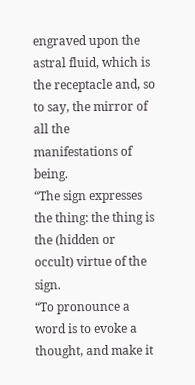engraved upon the astral fluid, which is the receptacle and, so to say, the mirror of all the manifestations of being.
“The sign expresses the thing: the thing is the (hidden or occult) virtue of the sign.
“To pronounce a word is to evoke a thought, and make it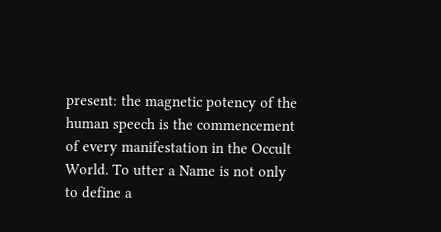present: the magnetic potency of the human speech is the commencement of every manifestation in the Occult World. To utter a Name is not only to define a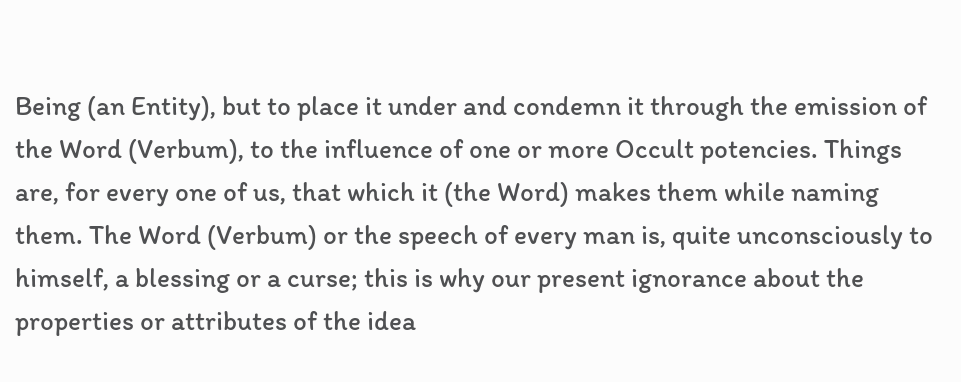Being (an Entity), but to place it under and condemn it through the emission of the Word (Verbum), to the influence of one or more Occult potencies. Things are, for every one of us, that which it (the Word) makes them while naming them. The Word (Verbum) or the speech of every man is, quite unconsciously to himself, a blessing or a curse; this is why our present ignorance about the properties or attributes of the idea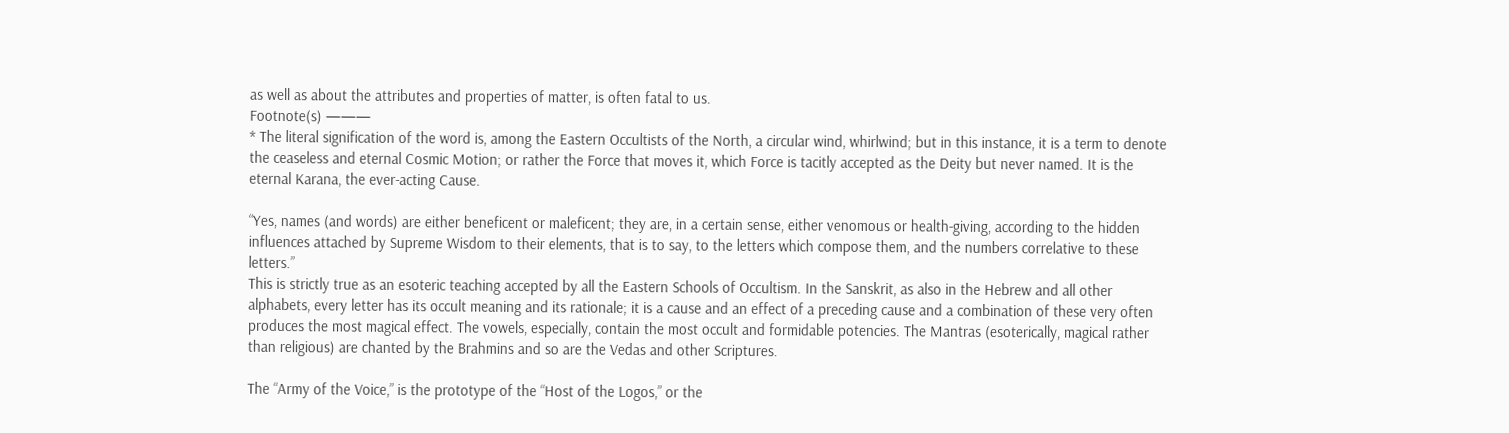as well as about the attributes and properties of matter, is often fatal to us.
Footnote(s) ———
* The literal signification of the word is, among the Eastern Occultists of the North, a circular wind, whirlwind; but in this instance, it is a term to denote the ceaseless and eternal Cosmic Motion; or rather the Force that moves it, which Force is tacitly accepted as the Deity but never named. It is the eternal Karana, the ever-acting Cause.

“Yes, names (and words) are either beneficent or maleficent; they are, in a certain sense, either venomous or health-giving, according to the hidden influences attached by Supreme Wisdom to their elements, that is to say, to the letters which compose them, and the numbers correlative to these letters.”
This is strictly true as an esoteric teaching accepted by all the Eastern Schools of Occultism. In the Sanskrit, as also in the Hebrew and all other alphabets, every letter has its occult meaning and its rationale; it is a cause and an effect of a preceding cause and a combination of these very often produces the most magical effect. The vowels, especially, contain the most occult and formidable potencies. The Mantras (esoterically, magical rather than religious) are chanted by the Brahmins and so are the Vedas and other Scriptures.

The “Army of the Voice,” is the prototype of the “Host of the Logos,” or the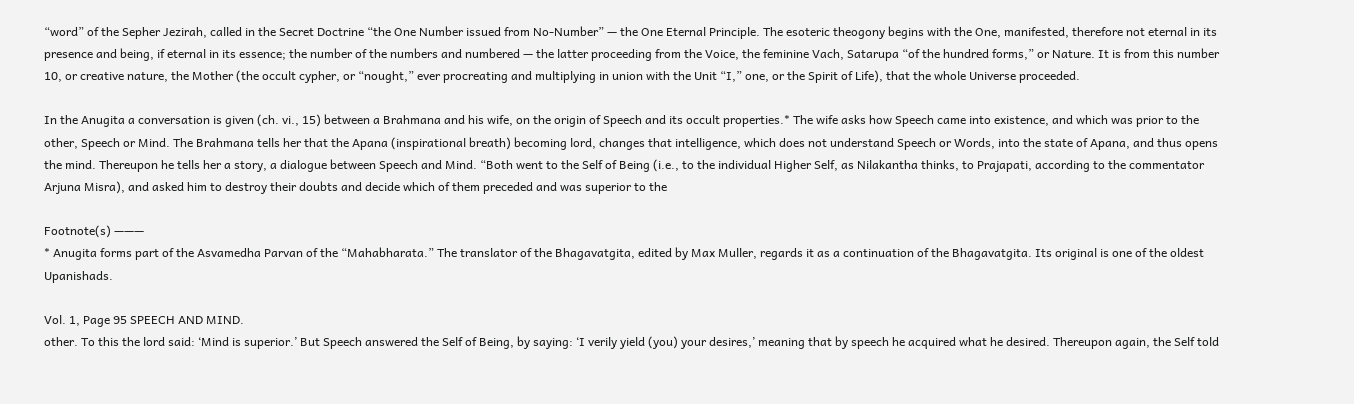“word” of the Sepher Jezirah, called in the Secret Doctrine “the One Number issued from No-Number” — the One Eternal Principle. The esoteric theogony begins with the One, manifested, therefore not eternal in its presence and being, if eternal in its essence; the number of the numbers and numbered — the latter proceeding from the Voice, the feminine Vach, Satarupa “of the hundred forms,” or Nature. It is from this number 10, or creative nature, the Mother (the occult cypher, or “nought,” ever procreating and multiplying in union with the Unit “I,” one, or the Spirit of Life), that the whole Universe proceeded.

In the Anugita a conversation is given (ch. vi., 15) between a Brahmana and his wife, on the origin of Speech and its occult properties.* The wife asks how Speech came into existence, and which was prior to the other, Speech or Mind. The Brahmana tells her that the Apana (inspirational breath) becoming lord, changes that intelligence, which does not understand Speech or Words, into the state of Apana, and thus opens the mind. Thereupon he tells her a story, a dialogue between Speech and Mind. “Both went to the Self of Being (i.e., to the individual Higher Self, as Nilakantha thinks, to Prajapati, according to the commentator Arjuna Misra), and asked him to destroy their doubts and decide which of them preceded and was superior to the

Footnote(s) ———
* Anugita forms part of the Asvamedha Parvan of the “Mahabharata.” The translator of the Bhagavatgita, edited by Max Muller, regards it as a continuation of the Bhagavatgita. Its original is one of the oldest Upanishads.

Vol. 1, Page 95 SPEECH AND MIND.
other. To this the lord said: ‘Mind is superior.’ But Speech answered the Self of Being, by saying: ‘I verily yield (you) your desires,’ meaning that by speech he acquired what he desired. Thereupon again, the Self told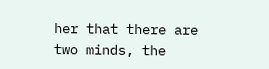her that there are two minds, the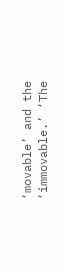‘movable’ and the ‘immovable.’ ‘The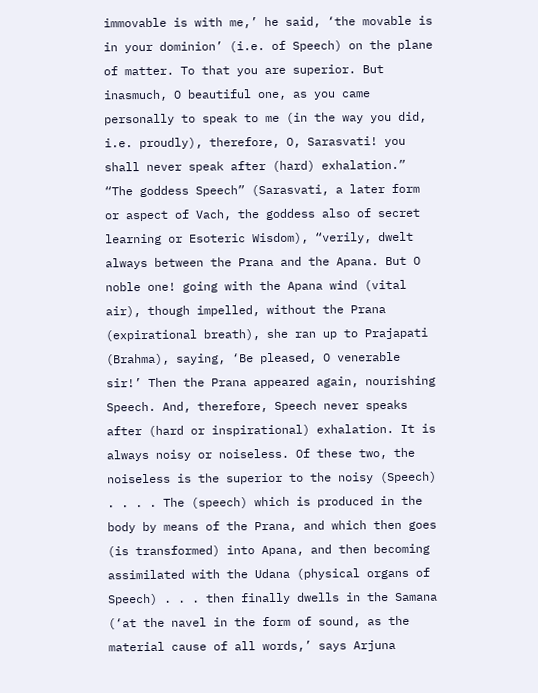immovable is with me,’ he said, ‘the movable is in your dominion’ (i.e. of Speech) on the plane of matter. To that you are superior. But inasmuch, O beautiful one, as you came personally to speak to me (in the way you did, i.e. proudly), therefore, O, Sarasvati! you shall never speak after (hard) exhalation.” “The goddess Speech” (Sarasvati, a later form or aspect of Vach, the goddess also of secret learning or Esoteric Wisdom), “verily, dwelt always between the Prana and the Apana. But O noble one! going with the Apana wind (vital air), though impelled, without the Prana (expirational breath), she ran up to Prajapati (Brahma), saying, ‘Be pleased, O venerable sir!’ Then the Prana appeared again, nourishing Speech. And, therefore, Speech never speaks after (hard or inspirational) exhalation. It is always noisy or noiseless. Of these two, the noiseless is the superior to the noisy (Speech) . . . . The (speech) which is produced in the body by means of the Prana, and which then goes (is transformed) into Apana, and then becoming assimilated with the Udana (physical organs of Speech) . . . then finally dwells in the Samana (‘at the navel in the form of sound, as the material cause of all words,’ says Arjuna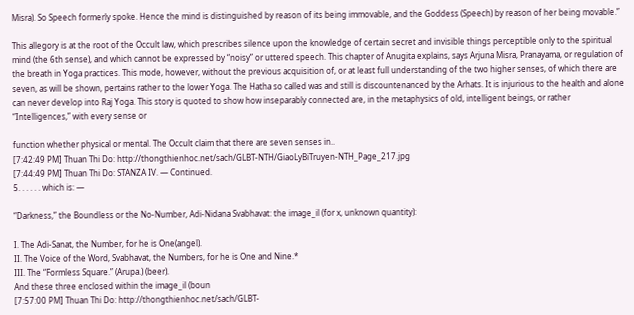Misra). So Speech formerly spoke. Hence the mind is distinguished by reason of its being immovable, and the Goddess (Speech) by reason of her being movable.”

This allegory is at the root of the Occult law, which prescribes silence upon the knowledge of certain secret and invisible things perceptible only to the spiritual mind (the 6th sense), and which cannot be expressed by “noisy” or uttered speech. This chapter of Anugita explains, says Arjuna Misra, Pranayama, or regulation of the breath in Yoga practices. This mode, however, without the previous acquisition of, or at least full understanding of the two higher senses, of which there are seven, as will be shown, pertains rather to the lower Yoga. The Hatha so called was and still is discountenanced by the Arhats. It is injurious to the health and alone can never develop into Raj Yoga. This story is quoted to show how inseparably connected are, in the metaphysics of old, intelligent beings, or rather “Intelligences,” with every sense or

function whether physical or mental. The Occult claim that there are seven senses in..
[7:42:49 PM] Thuan Thi Do: http://thongthienhoc.net/sach/GLBT-NTH/GiaoLyBiTruyen-NTH_Page_217.jpg
[7:44:49 PM] Thuan Thi Do: STANZA IV. — Continued.
5. . . . . . which is: —

“Darkness,” the Boundless or the No-Number, Adi-Nidana Svabhavat: the image_il (for x, unknown quantity):

I. The Adi-Sanat, the Number, for he is One(angel).
II. The Voice of the Word, Svabhavat, the Numbers, for he is One and Nine.*
III. The “Formless Square.” (Arupa.) (beer).
And these three enclosed within the image_il (boun
[7:57:00 PM] Thuan Thi Do: http://thongthienhoc.net/sach/GLBT-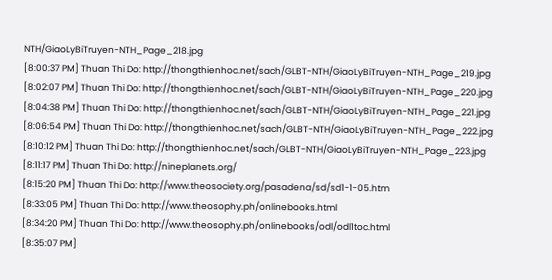NTH/GiaoLyBiTruyen-NTH_Page_218.jpg
[8:00:37 PM] Thuan Thi Do: http://thongthienhoc.net/sach/GLBT-NTH/GiaoLyBiTruyen-NTH_Page_219.jpg
[8:02:07 PM] Thuan Thi Do: http://thongthienhoc.net/sach/GLBT-NTH/GiaoLyBiTruyen-NTH_Page_220.jpg
[8:04:38 PM] Thuan Thi Do: http://thongthienhoc.net/sach/GLBT-NTH/GiaoLyBiTruyen-NTH_Page_221.jpg
[8:06:54 PM] Thuan Thi Do: http://thongthienhoc.net/sach/GLBT-NTH/GiaoLyBiTruyen-NTH_Page_222.jpg
[8:10:12 PM] Thuan Thi Do: http://thongthienhoc.net/sach/GLBT-NTH/GiaoLyBiTruyen-NTH_Page_223.jpg
[8:11:17 PM] Thuan Thi Do: http://nineplanets.org/
[8:15:20 PM] Thuan Thi Do: http://www.theosociety.org/pasadena/sd/sd1-1-05.htm
[8:33:05 PM] Thuan Thi Do: http://www.theosophy.ph/onlinebooks.html
[8:34:20 PM] Thuan Thi Do: http://www.theosophy.ph/onlinebooks/odl/odl1toc.html
[8:35:07 PM]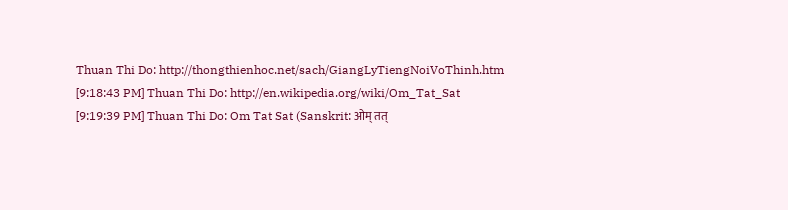Thuan Thi Do: http://thongthienhoc.net/sach/GiangLyTiengNoiVoThinh.htm
[9:18:43 PM] Thuan Thi Do: http://en.wikipedia.org/wiki/Om_Tat_Sat
[9:19:39 PM] Thuan Thi Do: Om Tat Sat (Sanskrit: ओम् तत्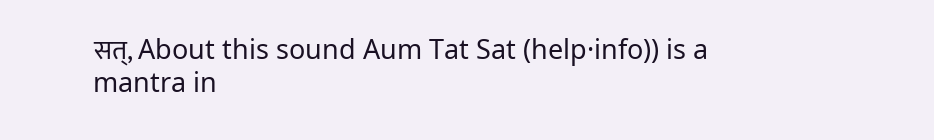सत्, About this sound Aum Tat Sat (help·info)) is a mantra in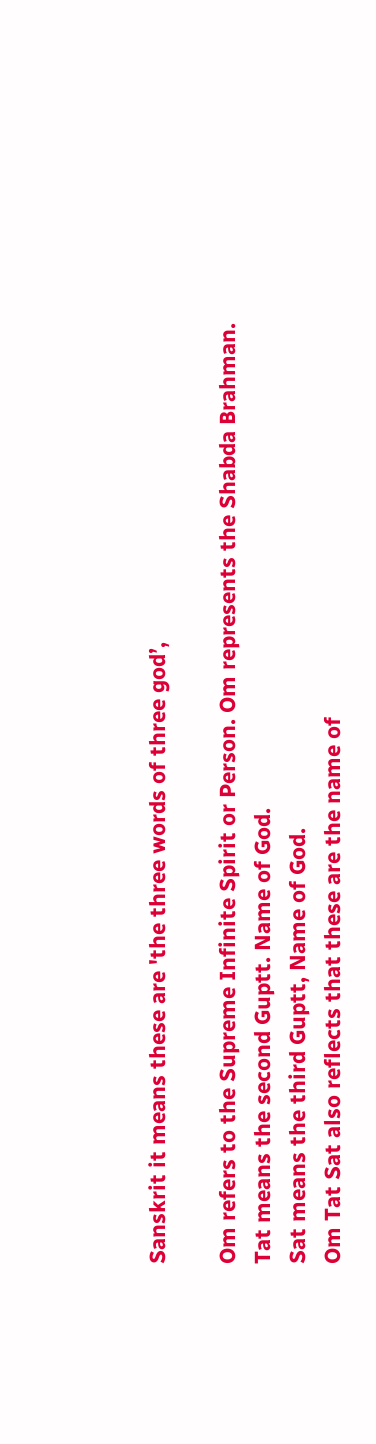Sanskrit it means these are 'the three words of three god’,

Om refers to the Supreme Infinite Spirit or Person. Om represents the Shabda Brahman.
Tat means the second Guptt. Name of God.
Sat means the third Guptt, Name of God.
Om Tat Sat also reflects that these are the name of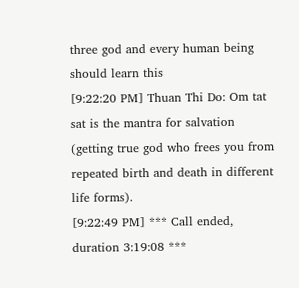three god and every human being should learn this
[9:22:20 PM] Thuan Thi Do: Om tat sat is the mantra for salvation (getting true god who frees you from repeated birth and death in different life forms).
[9:22:49 PM] *** Call ended, duration 3:19:08 ***